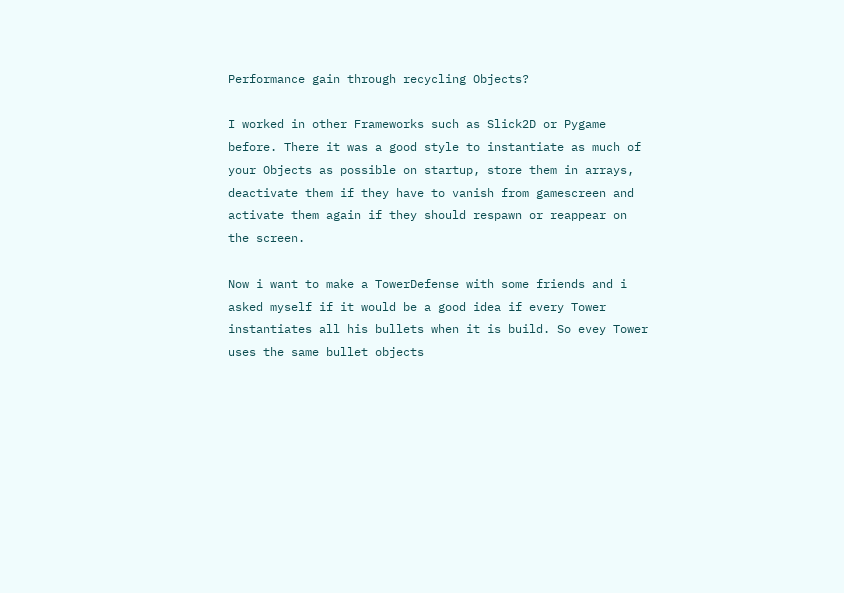Performance gain through recycling Objects?

I worked in other Frameworks such as Slick2D or Pygame before. There it was a good style to instantiate as much of your Objects as possible on startup, store them in arrays, deactivate them if they have to vanish from gamescreen and activate them again if they should respawn or reappear on the screen.

Now i want to make a TowerDefense with some friends and i asked myself if it would be a good idea if every Tower instantiates all his bullets when it is build. So evey Tower uses the same bullet objects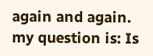again and again.
my question is: Is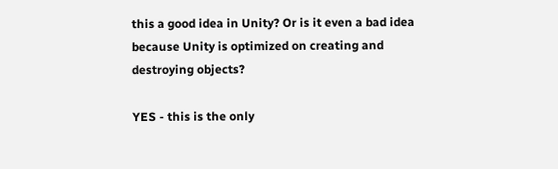this a good idea in Unity? Or is it even a bad idea because Unity is optimized on creating and destroying objects?

YES - this is the only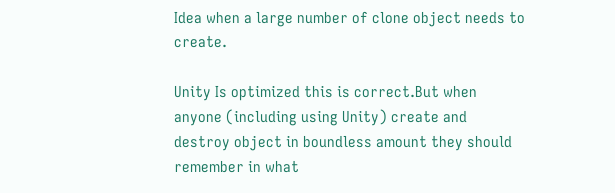Idea when a large number of clone object needs to create.

Unity Is optimized this is correct.But when anyone (including using Unity) create and destroy object in boundless amount they should remember in what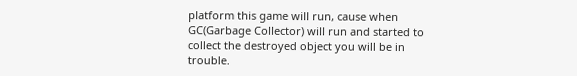platform this game will run, cause when GC(Garbage Collector) will run and started to collect the destroyed object you will be in trouble.